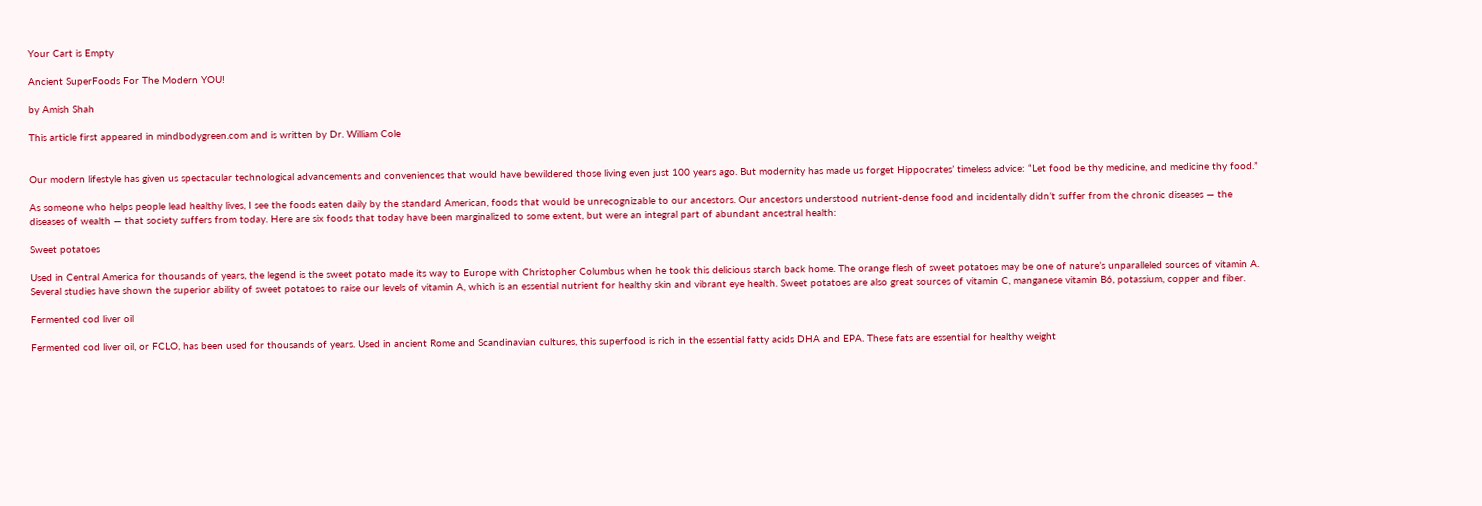Your Cart is Empty

Ancient SuperFoods For The Modern YOU!

by Amish Shah

This article first appeared in mindbodygreen.com and is written by Dr. William Cole


Our modern lifestyle has given us spectacular technological advancements and conveniences that would have bewildered those living even just 100 years ago. But modernity has made us forget Hippocrates’ timeless advice: “Let food be thy medicine, and medicine thy food.”

As someone who helps people lead healthy lives, I see the foods eaten daily by the standard American, foods that would be unrecognizable to our ancestors. Our ancestors understood nutrient-dense food and incidentally didn’t suffer from the chronic diseases — the diseases of wealth — that society suffers from today. Here are six foods that today have been marginalized to some extent, but were an integral part of abundant ancestral health:

Sweet potatoes

Used in Central America for thousands of years, the legend is the sweet potato made its way to Europe with Christopher Columbus when he took this delicious starch back home. The orange flesh of sweet potatoes may be one of nature’s unparalleled sources of vitamin A. Several studies have shown the superior ability of sweet potatoes to raise our levels of vitamin A, which is an essential nutrient for healthy skin and vibrant eye health. Sweet potatoes are also great sources of vitamin C, manganese vitamin B6, potassium, copper and fiber.

Fermented cod liver oil

Fermented cod liver oil, or FCLO, has been used for thousands of years. Used in ancient Rome and Scandinavian cultures, this superfood is rich in the essential fatty acids DHA and EPA. These fats are essential for healthy weight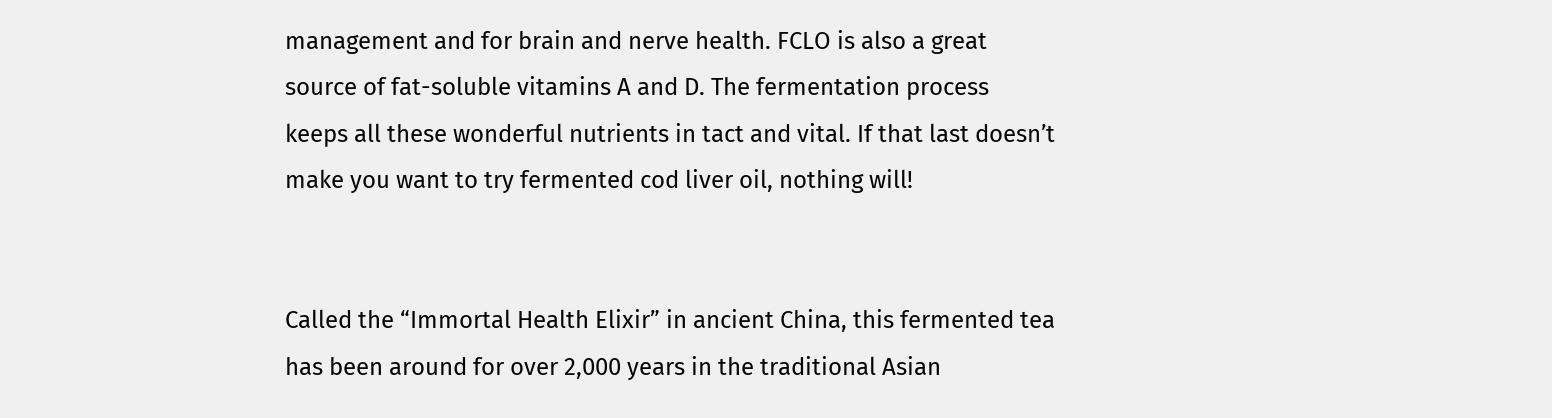management and for brain and nerve health. FCLO is also a great source of fat-soluble vitamins A and D. The fermentation process keeps all these wonderful nutrients in tact and vital. If that last doesn’t make you want to try fermented cod liver oil, nothing will!


Called the “Immortal Health Elixir” in ancient China, this fermented tea has been around for over 2,000 years in the traditional Asian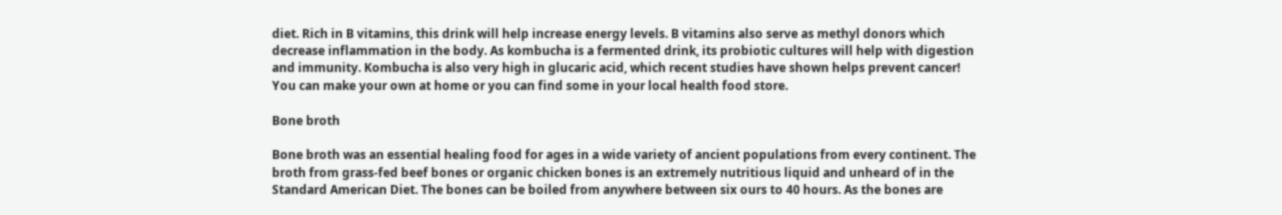diet. Rich in B vitamins, this drink will help increase energy levels. B vitamins also serve as methyl donors which decrease inflammation in the body. As kombucha is a fermented drink, its probiotic cultures will help with digestion and immunity. Kombucha is also very high in glucaric acid, which recent studies have shown helps prevent cancer! You can make your own at home or you can find some in your local health food store.

Bone broth

Bone broth was an essential healing food for ages in a wide variety of ancient populations from every continent. The broth from grass-fed beef bones or organic chicken bones is an extremely nutritious liquid and unheard of in the Standard American Diet. The bones can be boiled from anywhere between six ours to 40 hours. As the bones are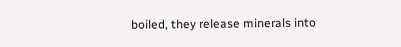boiled, they release minerals into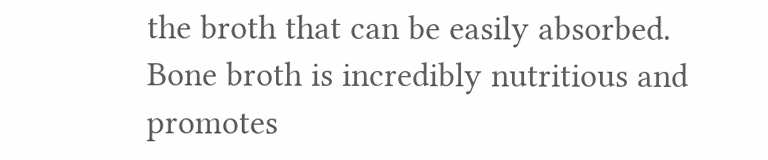the broth that can be easily absorbed. Bone broth is incredibly nutritious and promotes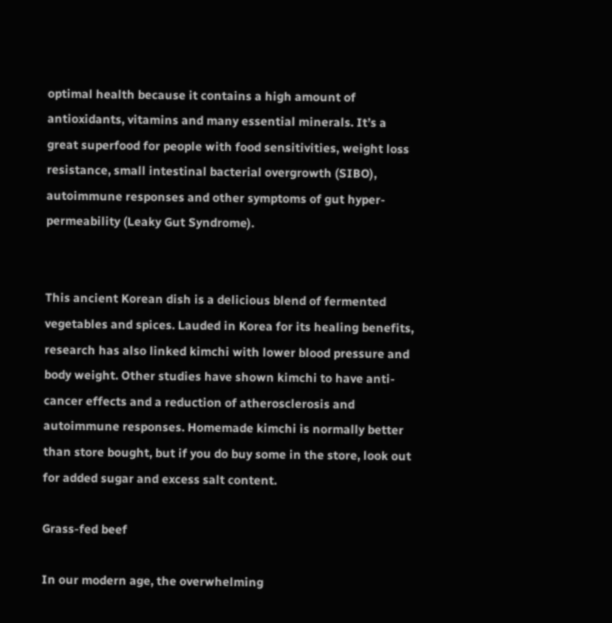optimal health because it contains a high amount of antioxidants, vitamins and many essential minerals. It’s a great superfood for people with food sensitivities, weight loss resistance, small intestinal bacterial overgrowth (SIBO), autoimmune responses and other symptoms of gut hyper-permeability (Leaky Gut Syndrome).


This ancient Korean dish is a delicious blend of fermented vegetables and spices. Lauded in Korea for its healing benefits, research has also linked kimchi with lower blood pressure and body weight. Other studies have shown kimchi to have anti-cancer effects and a reduction of atherosclerosis and autoimmune responses. Homemade kimchi is normally better than store bought, but if you do buy some in the store, look out for added sugar and excess salt content.

Grass-fed beef

In our modern age, the overwhelming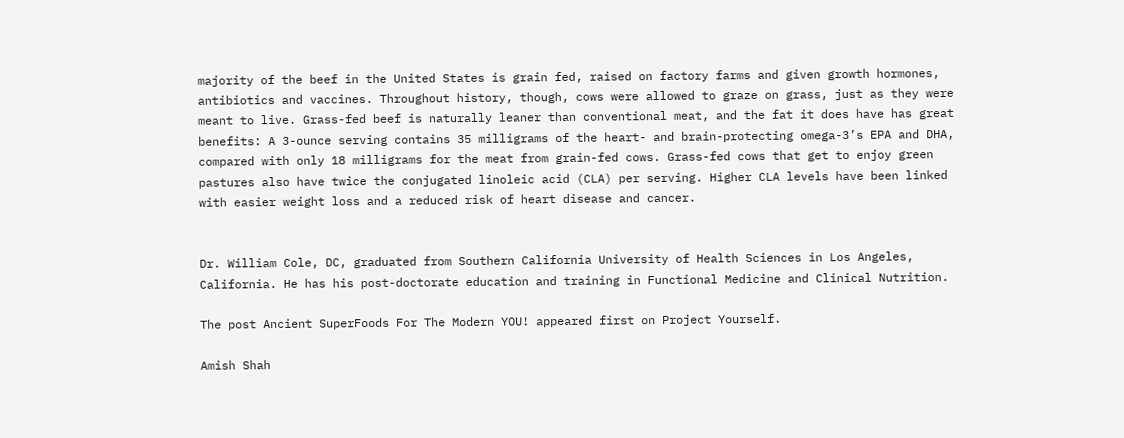majority of the beef in the United States is grain fed, raised on factory farms and given growth hormones, antibiotics and vaccines. Throughout history, though, cows were allowed to graze on grass, just as they were meant to live. Grass-fed beef is naturally leaner than conventional meat, and the fat it does have has great benefits: A 3-ounce serving contains 35 milligrams of the heart- and brain-protecting omega-3’s EPA and DHA, compared with only 18 milligrams for the meat from grain-fed cows. Grass-fed cows that get to enjoy green pastures also have twice the conjugated linoleic acid (CLA) per serving. Higher CLA levels have been linked with easier weight loss and a reduced risk of heart disease and cancer.


Dr. William Cole, DC, graduated from Southern California University of Health Sciences in Los Angeles, California. He has his post-doctorate education and training in Functional Medicine and Clinical Nutrition.

The post Ancient SuperFoods For The Modern YOU! appeared first on Project Yourself.

Amish Shah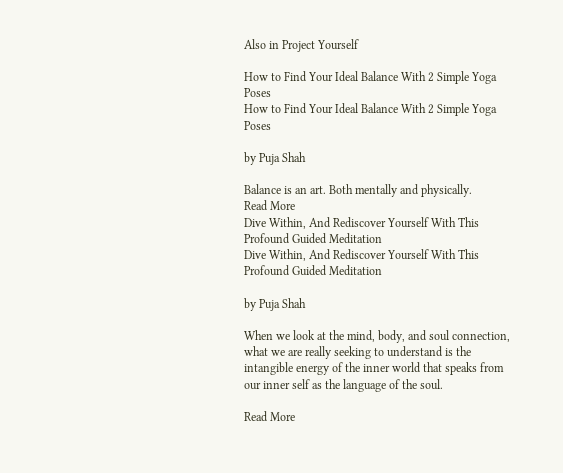Also in Project Yourself

How to Find Your Ideal Balance With 2 Simple Yoga Poses
How to Find Your Ideal Balance With 2 Simple Yoga Poses

by Puja Shah

Balance is an art. Both mentally and physically.
Read More
Dive Within, And Rediscover Yourself With This Profound Guided Meditation
Dive Within, And Rediscover Yourself With This Profound Guided Meditation

by Puja Shah

When we look at the mind, body, and soul connection, what we are really seeking to understand is the intangible energy of the inner world that speaks from our inner self as the language of the soul.

Read More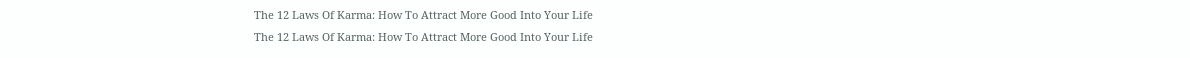The 12 Laws Of Karma: How To Attract More Good Into Your Life
The 12 Laws Of Karma: How To Attract More Good Into Your Life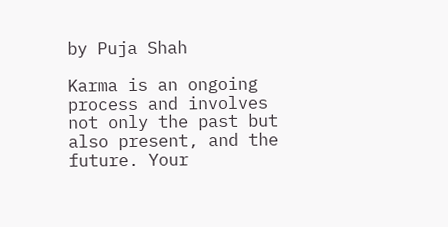by Puja Shah

Karma is an ongoing process and involves not only the past but also present, and the future. Your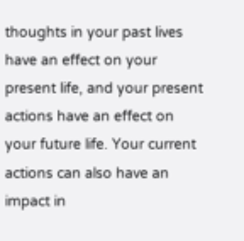thoughts in your past lives have an effect on your present life, and your present actions have an effect on your future life. Your current actions can also have an impact in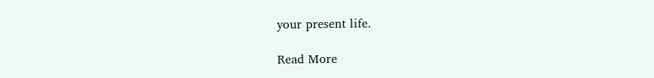your present life.

Read More